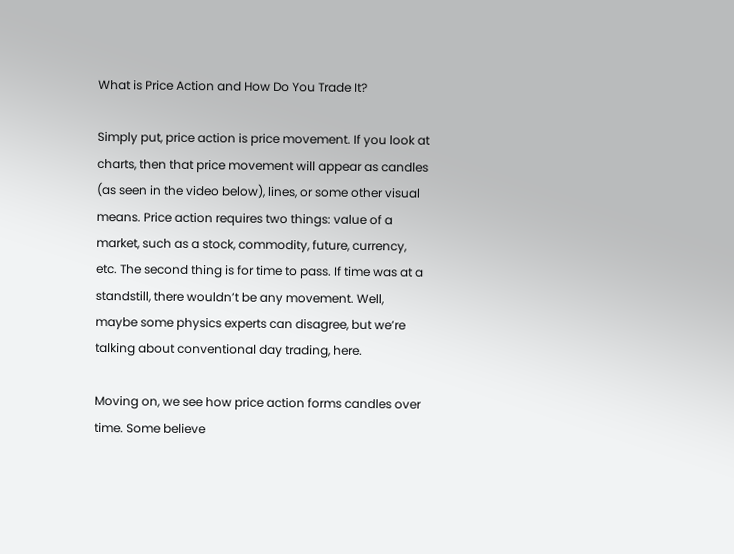What is Price Action and How Do You Trade It?

Simply put, price action is price movement. If you look at charts, then that price movement will appear as candles (as seen in the video below), lines, or some other visual means. Price action requires two things: value of a market, such as a stock, commodity, future, currency, etc. The second thing is for time to pass. If time was at a standstill, there wouldn’t be any movement. Well, maybe some physics experts can disagree, but we’re talking about conventional day trading, here.

Moving on, we see how price action forms candles over time. Some believe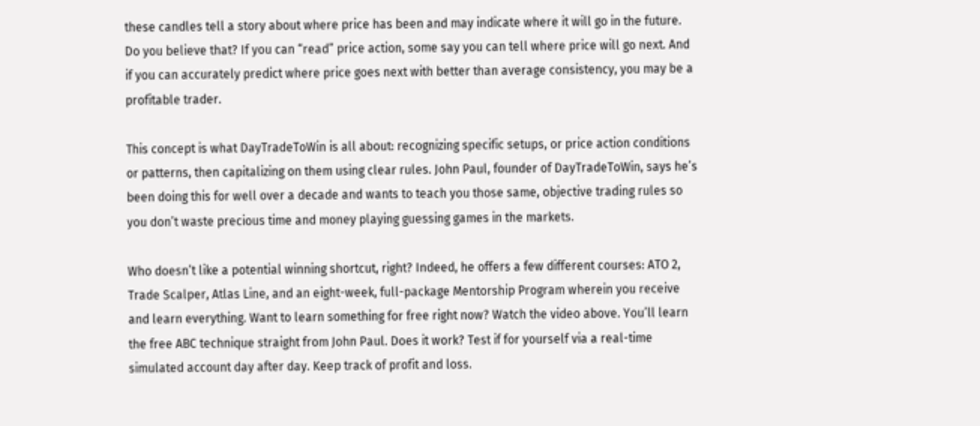these candles tell a story about where price has been and may indicate where it will go in the future. Do you believe that? If you can “read” price action, some say you can tell where price will go next. And if you can accurately predict where price goes next with better than average consistency, you may be a profitable trader.

This concept is what DayTradeToWin is all about: recognizing specific setups, or price action conditions or patterns, then capitalizing on them using clear rules. John Paul, founder of DayTradeToWin, says he’s been doing this for well over a decade and wants to teach you those same, objective trading rules so you don’t waste precious time and money playing guessing games in the markets.

Who doesn’t like a potential winning shortcut, right? Indeed, he offers a few different courses: ATO 2, Trade Scalper, Atlas Line, and an eight-week, full-package Mentorship Program wherein you receive and learn everything. Want to learn something for free right now? Watch the video above. You’ll learn the free ABC technique straight from John Paul. Does it work? Test if for yourself via a real-time simulated account day after day. Keep track of profit and loss.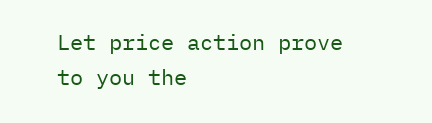Let price action prove to you the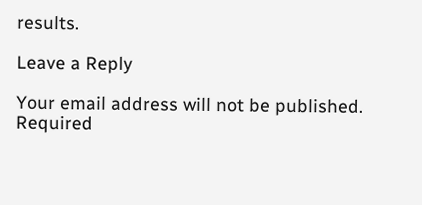results.

Leave a Reply

Your email address will not be published. Required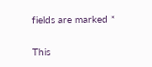fields are marked *

This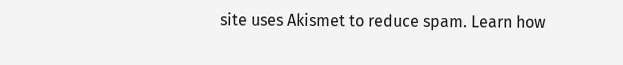site uses Akismet to reduce spam. Learn how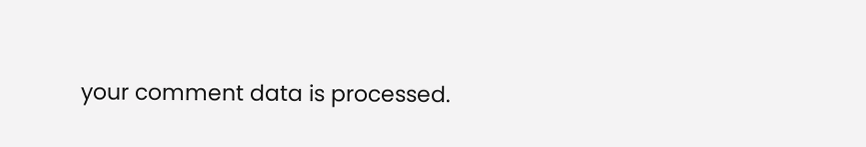your comment data is processed.